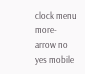clock menu more-arrow no yes mobile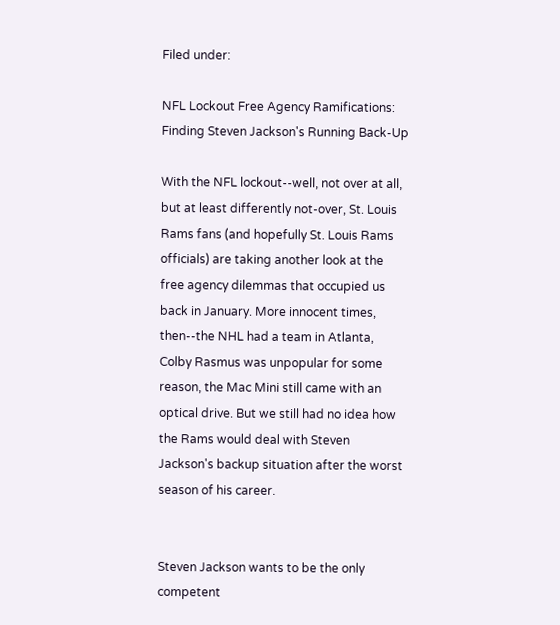Filed under:

NFL Lockout Free Agency Ramifications: Finding Steven Jackson's Running Back-Up

With the NFL lockout--well, not over at all, but at least differently not-over, St. Louis Rams fans (and hopefully St. Louis Rams officials) are taking another look at the free agency dilemmas that occupied us back in January. More innocent times, then--the NHL had a team in Atlanta, Colby Rasmus was unpopular for some reason, the Mac Mini still came with an optical drive. But we still had no idea how the Rams would deal with Steven Jackson's backup situation after the worst season of his career.


Steven Jackson wants to be the only competent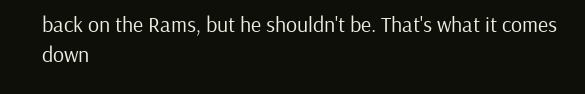back on the Rams, but he shouldn't be. That's what it comes down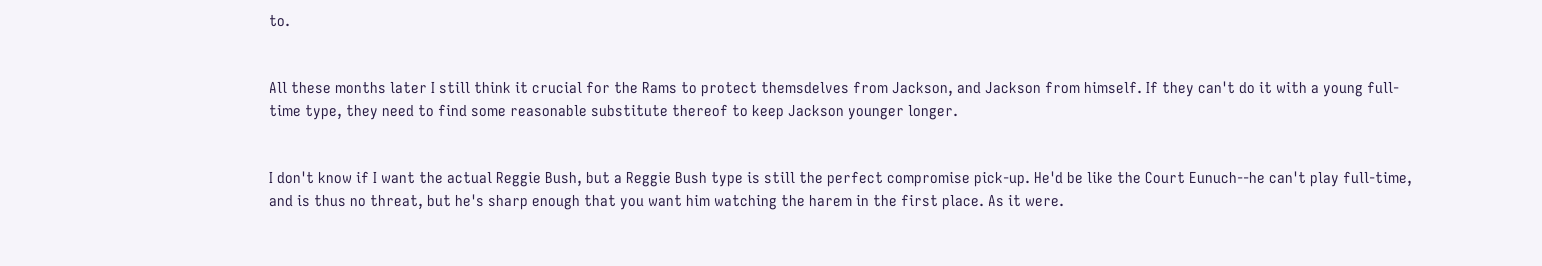to.


All these months later I still think it crucial for the Rams to protect themsdelves from Jackson, and Jackson from himself. If they can't do it with a young full-time type, they need to find some reasonable substitute thereof to keep Jackson younger longer.


I don't know if I want the actual Reggie Bush, but a Reggie Bush type is still the perfect compromise pick-up. He'd be like the Court Eunuch--he can't play full-time, and is thus no threat, but he's sharp enough that you want him watching the harem in the first place. As it were.